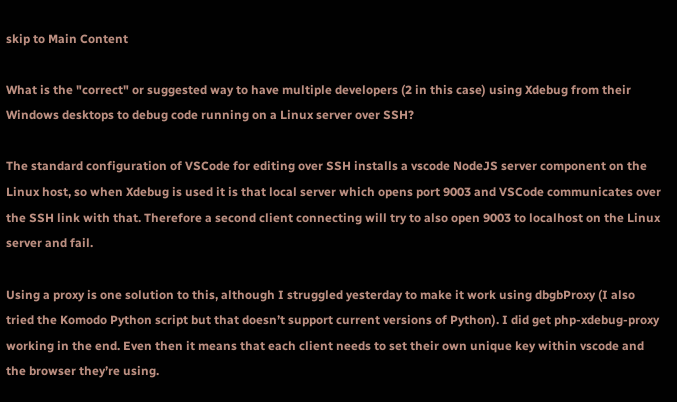skip to Main Content

What is the "correct" or suggested way to have multiple developers (2 in this case) using Xdebug from their Windows desktops to debug code running on a Linux server over SSH?

The standard configuration of VSCode for editing over SSH installs a vscode NodeJS server component on the Linux host, so when Xdebug is used it is that local server which opens port 9003 and VSCode communicates over the SSH link with that. Therefore a second client connecting will try to also open 9003 to localhost on the Linux server and fail.

Using a proxy is one solution to this, although I struggled yesterday to make it work using dbgbProxy (I also tried the Komodo Python script but that doesn’t support current versions of Python). I did get php-xdebug-proxy working in the end. Even then it means that each client needs to set their own unique key within vscode and the browser they’re using.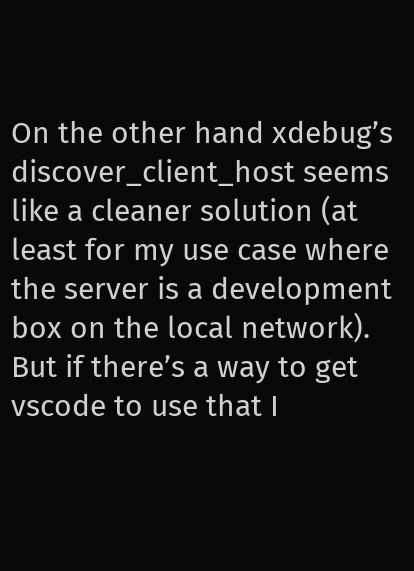On the other hand xdebug’s discover_client_host seems like a cleaner solution (at least for my use case where the server is a development box on the local network). But if there’s a way to get vscode to use that I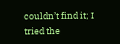couldn’t find it; I tried the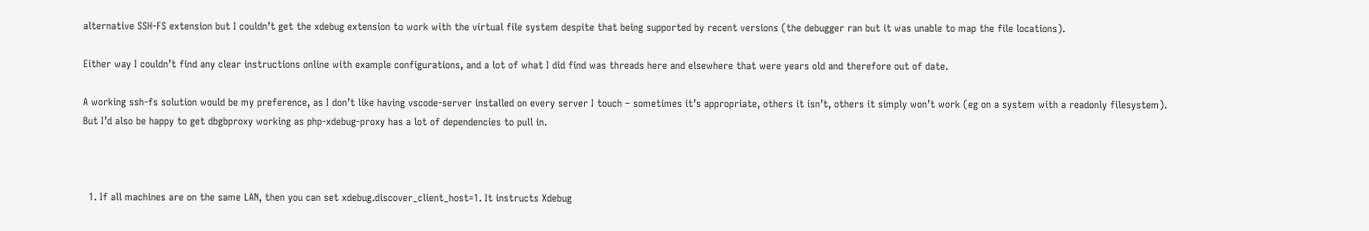alternative SSH-FS extension but I couldn’t get the xdebug extension to work with the virtual file system despite that being supported by recent versions (the debugger ran but it was unable to map the file locations).

Either way I couldn’t find any clear instructions online with example configurations, and a lot of what I did find was threads here and elsewhere that were years old and therefore out of date.

A working ssh-fs solution would be my preference, as I don’t like having vscode-server installed on every server I touch – sometimes it’s appropriate, others it isn’t, others it simply won’t work (eg on a system with a readonly filesystem). But I’d also be happy to get dbgbproxy working as php-xdebug-proxy has a lot of dependencies to pull in.



  1. If all machines are on the same LAN, then you can set xdebug.discover_client_host=1. It instructs Xdebug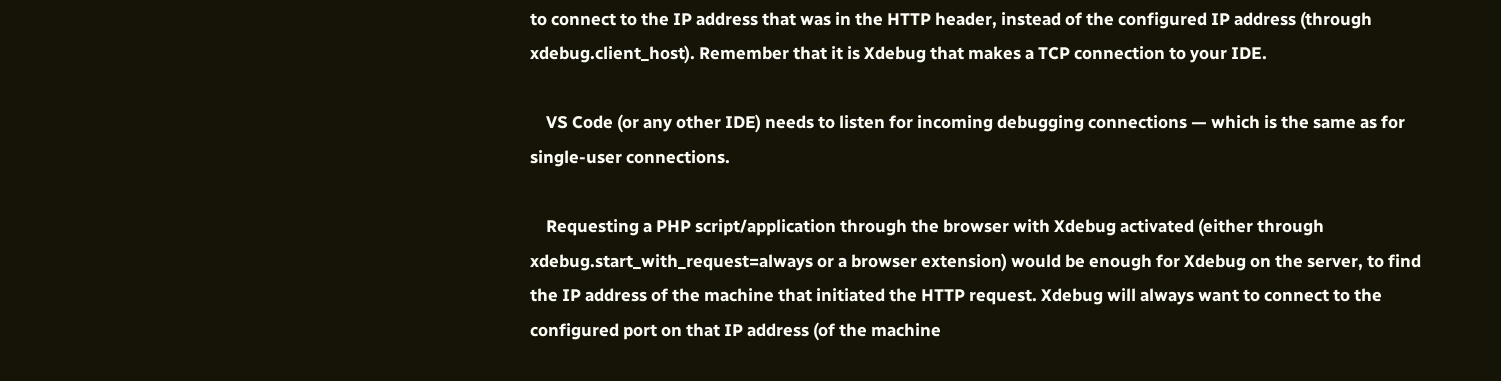to connect to the IP address that was in the HTTP header, instead of the configured IP address (through xdebug.client_host). Remember that it is Xdebug that makes a TCP connection to your IDE.

    VS Code (or any other IDE) needs to listen for incoming debugging connections — which is the same as for single-user connections.

    Requesting a PHP script/application through the browser with Xdebug activated (either through xdebug.start_with_request=always or a browser extension) would be enough for Xdebug on the server, to find the IP address of the machine that initiated the HTTP request. Xdebug will always want to connect to the configured port on that IP address (of the machine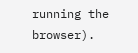running the browser).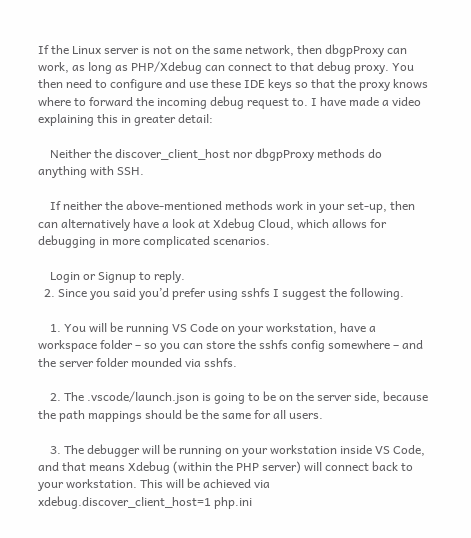If the Linux server is not on the same network, then dbgpProxy can work, as long as PHP/Xdebug can connect to that debug proxy. You then need to configure and use these IDE keys so that the proxy knows where to forward the incoming debug request to. I have made a video explaining this in greater detail:

    Neither the discover_client_host nor dbgpProxy methods do anything with SSH.

    If neither the above-mentioned methods work in your set-up, then can alternatively have a look at Xdebug Cloud, which allows for debugging in more complicated scenarios.

    Login or Signup to reply.
  2. Since you said you’d prefer using sshfs I suggest the following.

    1. You will be running VS Code on your workstation, have a workspace folder – so you can store the sshfs config somewhere – and the server folder mounded via sshfs.

    2. The .vscode/launch.json is going to be on the server side, because the path mappings should be the same for all users.

    3. The debugger will be running on your workstation inside VS Code, and that means Xdebug (within the PHP server) will connect back to your workstation. This will be achieved via xdebug.discover_client_host=1 php.ini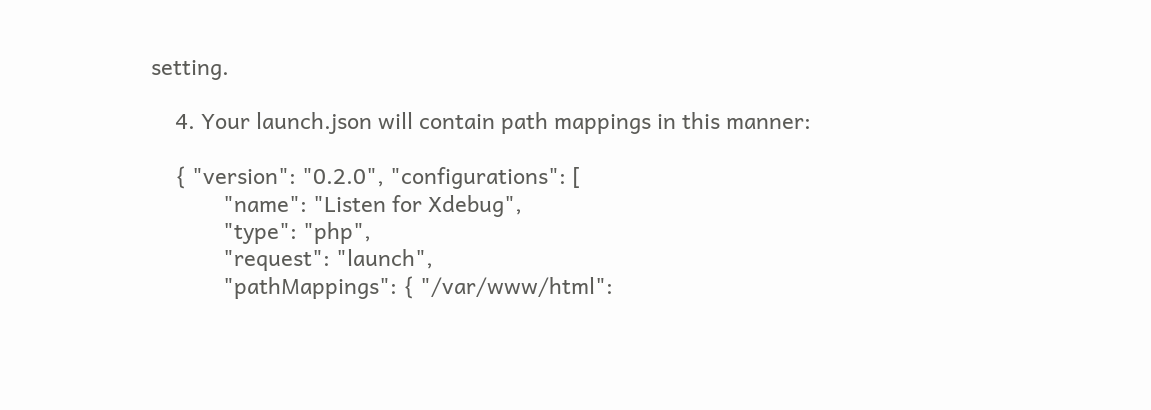setting.

    4. Your launch.json will contain path mappings in this manner:

    { "version": "0.2.0", "configurations": [
            "name": "Listen for Xdebug",
            "type": "php",
            "request": "launch",
            "pathMappings": { "/var/www/html":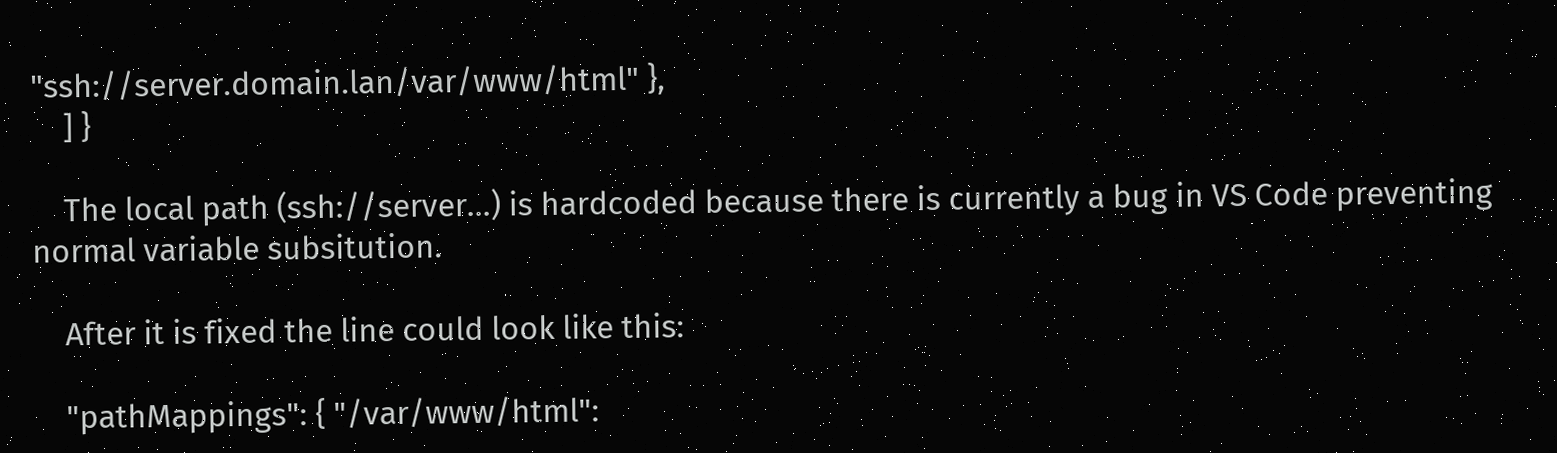"ssh://server.domain.lan/var/www/html" },
    ] }

    The local path (ssh://server...) is hardcoded because there is currently a bug in VS Code preventing normal variable subsitution.

    After it is fixed the line could look like this:

    "pathMappings": { "/var/www/html":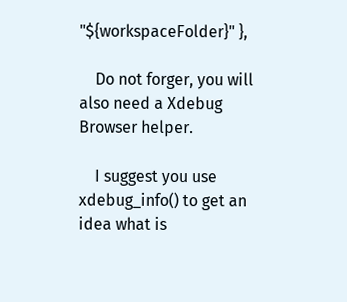"${workspaceFolder}" },

    Do not forger, you will also need a Xdebug Browser helper.

    I suggest you use xdebug_info() to get an idea what is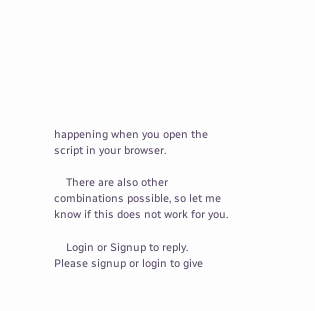happening when you open the script in your browser.

    There are also other combinations possible, so let me know if this does not work for you.

    Login or Signup to reply.
Please signup or login to give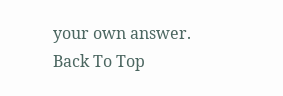your own answer.
Back To Top